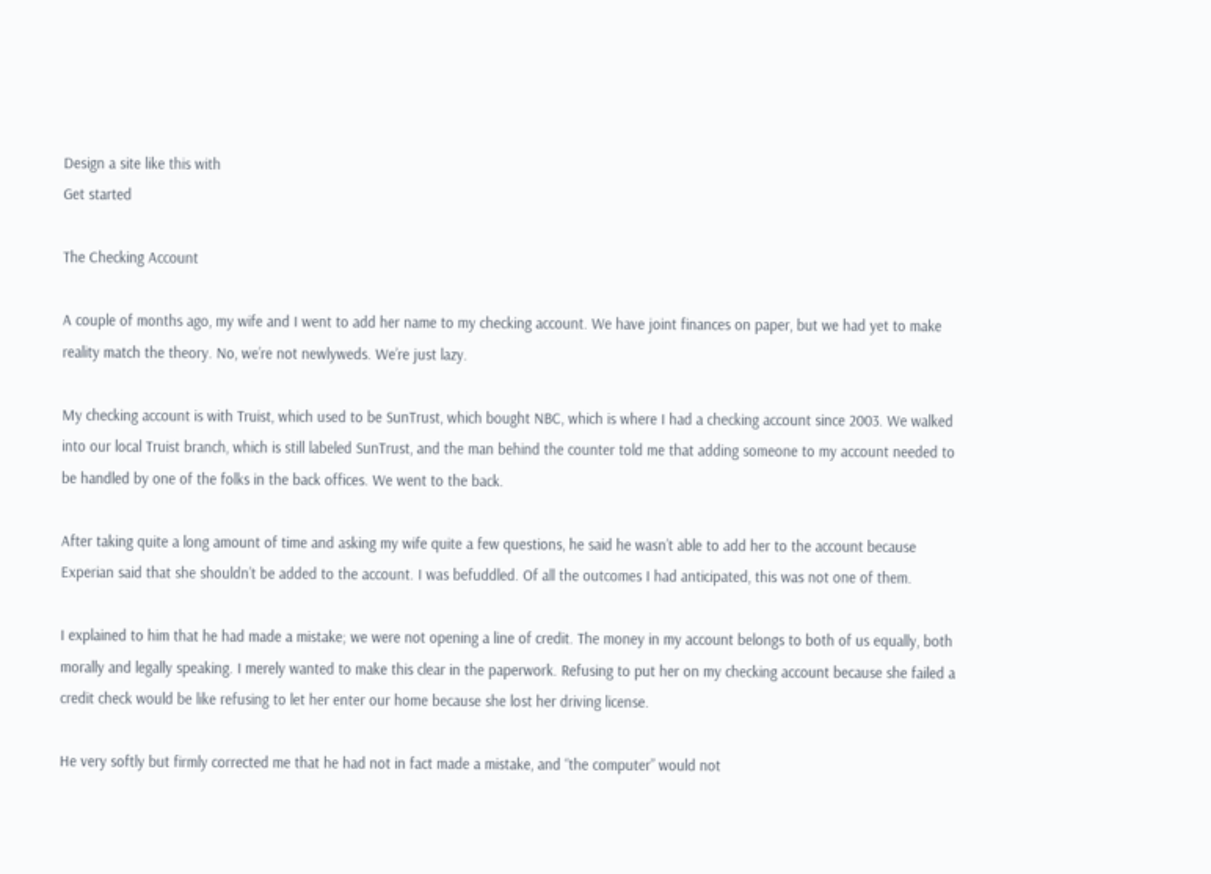Design a site like this with
Get started

The Checking Account

A couple of months ago, my wife and I went to add her name to my checking account. We have joint finances on paper, but we had yet to make reality match the theory. No, we’re not newlyweds. We’re just lazy.

My checking account is with Truist, which used to be SunTrust, which bought NBC, which is where I had a checking account since 2003. We walked into our local Truist branch, which is still labeled SunTrust, and the man behind the counter told me that adding someone to my account needed to be handled by one of the folks in the back offices. We went to the back.

After taking quite a long amount of time and asking my wife quite a few questions, he said he wasn’t able to add her to the account because Experian said that she shouldn’t be added to the account. I was befuddled. Of all the outcomes I had anticipated, this was not one of them.

I explained to him that he had made a mistake; we were not opening a line of credit. The money in my account belongs to both of us equally, both morally and legally speaking. I merely wanted to make this clear in the paperwork. Refusing to put her on my checking account because she failed a credit check would be like refusing to let her enter our home because she lost her driving license.

He very softly but firmly corrected me that he had not in fact made a mistake, and “the computer” would not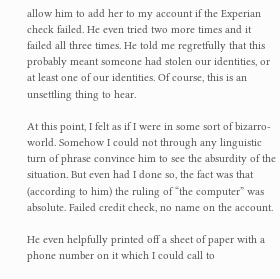allow him to add her to my account if the Experian check failed. He even tried two more times and it failed all three times. He told me regretfully that this probably meant someone had stolen our identities, or at least one of our identities. Of course, this is an unsettling thing to hear.

At this point, I felt as if I were in some sort of bizarro-world. Somehow I could not through any linguistic turn of phrase convince him to see the absurdity of the situation. But even had I done so, the fact was that (according to him) the ruling of “the computer” was absolute. Failed credit check, no name on the account.

He even helpfully printed off a sheet of paper with a phone number on it which I could call to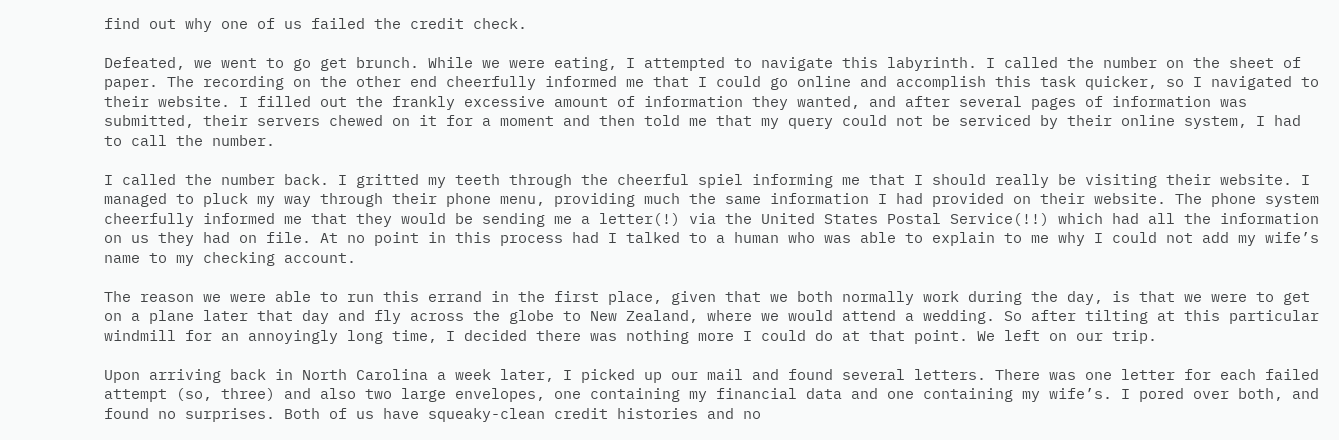find out why one of us failed the credit check.

Defeated, we went to go get brunch. While we were eating, I attempted to navigate this labyrinth. I called the number on the sheet of paper. The recording on the other end cheerfully informed me that I could go online and accomplish this task quicker, so I navigated to their website. I filled out the frankly excessive amount of information they wanted, and after several pages of information was submitted, their servers chewed on it for a moment and then told me that my query could not be serviced by their online system, I had to call the number.

I called the number back. I gritted my teeth through the cheerful spiel informing me that I should really be visiting their website. I managed to pluck my way through their phone menu, providing much the same information I had provided on their website. The phone system cheerfully informed me that they would be sending me a letter(!) via the United States Postal Service(!!) which had all the information on us they had on file. At no point in this process had I talked to a human who was able to explain to me why I could not add my wife’s name to my checking account.

The reason we were able to run this errand in the first place, given that we both normally work during the day, is that we were to get on a plane later that day and fly across the globe to New Zealand, where we would attend a wedding. So after tilting at this particular windmill for an annoyingly long time, I decided there was nothing more I could do at that point. We left on our trip.

Upon arriving back in North Carolina a week later, I picked up our mail and found several letters. There was one letter for each failed attempt (so, three) and also two large envelopes, one containing my financial data and one containing my wife’s. I pored over both, and found no surprises. Both of us have squeaky-clean credit histories and no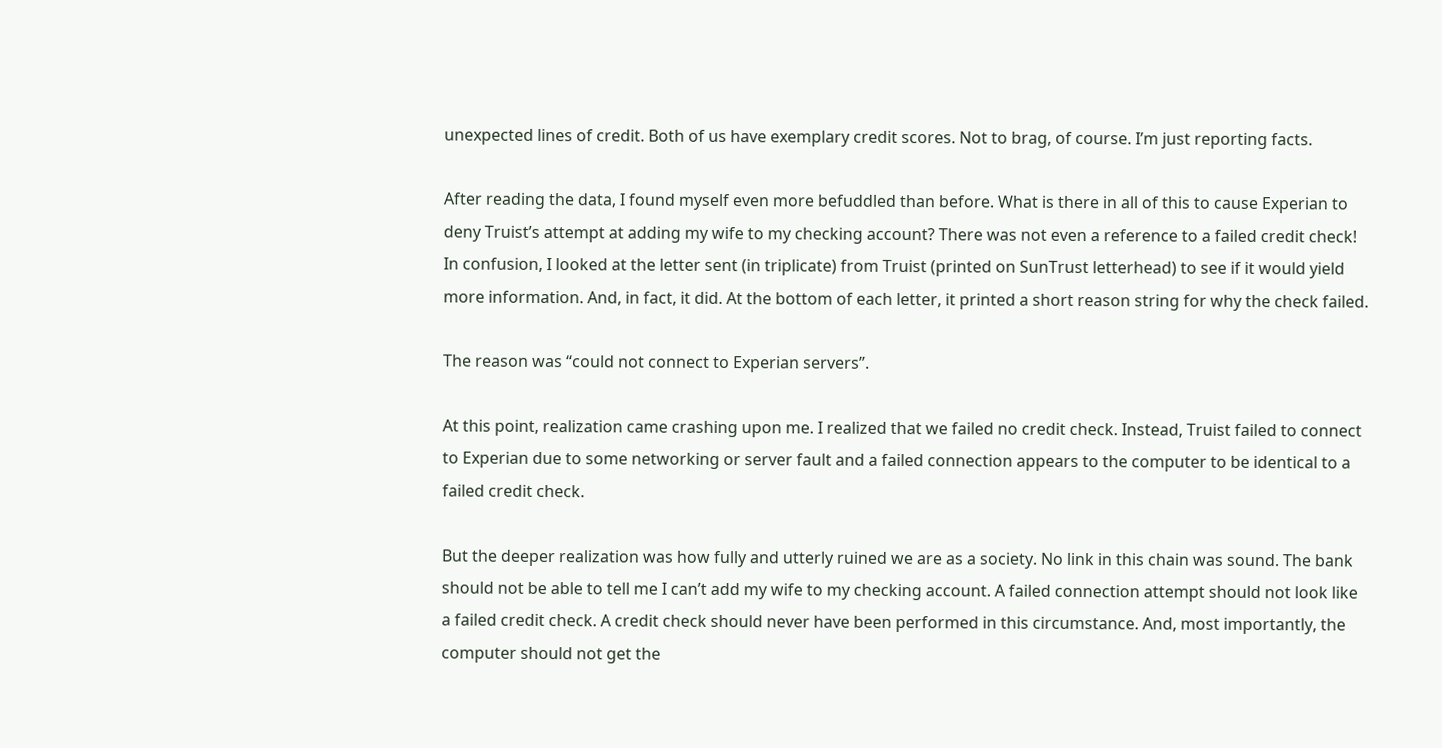unexpected lines of credit. Both of us have exemplary credit scores. Not to brag, of course. I’m just reporting facts.

After reading the data, I found myself even more befuddled than before. What is there in all of this to cause Experian to deny Truist’s attempt at adding my wife to my checking account? There was not even a reference to a failed credit check! In confusion, I looked at the letter sent (in triplicate) from Truist (printed on SunTrust letterhead) to see if it would yield more information. And, in fact, it did. At the bottom of each letter, it printed a short reason string for why the check failed.

The reason was “could not connect to Experian servers”.

At this point, realization came crashing upon me. I realized that we failed no credit check. Instead, Truist failed to connect to Experian due to some networking or server fault and a failed connection appears to the computer to be identical to a failed credit check.

But the deeper realization was how fully and utterly ruined we are as a society. No link in this chain was sound. The bank should not be able to tell me I can’t add my wife to my checking account. A failed connection attempt should not look like a failed credit check. A credit check should never have been performed in this circumstance. And, most importantly, the computer should not get the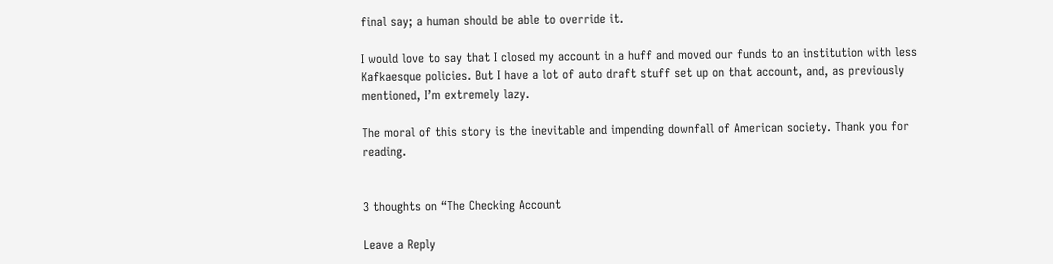final say; a human should be able to override it.

I would love to say that I closed my account in a huff and moved our funds to an institution with less Kafkaesque policies. But I have a lot of auto draft stuff set up on that account, and, as previously mentioned, I’m extremely lazy.

The moral of this story is the inevitable and impending downfall of American society. Thank you for reading.


3 thoughts on “The Checking Account

Leave a Reply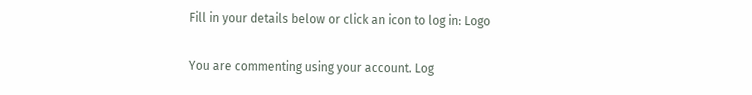Fill in your details below or click an icon to log in: Logo

You are commenting using your account. Log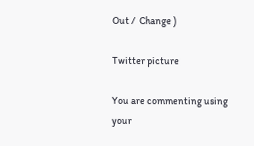Out /  Change )

Twitter picture

You are commenting using your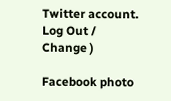Twitter account. Log Out /  Change )

Facebook photo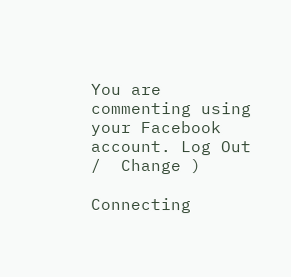You are commenting using your Facebook account. Log Out /  Change )

Connecting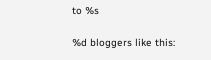to %s

%d bloggers like this: